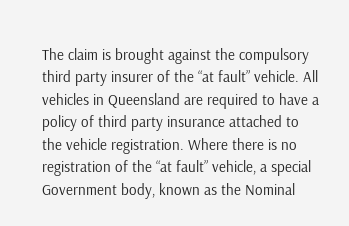The claim is brought against the compulsory third party insurer of the “at fault” vehicle. All vehicles in Queensland are required to have a policy of third party insurance attached to the vehicle registration. Where there is no registration of the “at fault” vehicle, a special Government body, known as the Nominal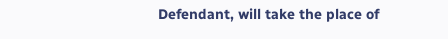Defendant, will take the place of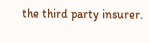the third party insurer.